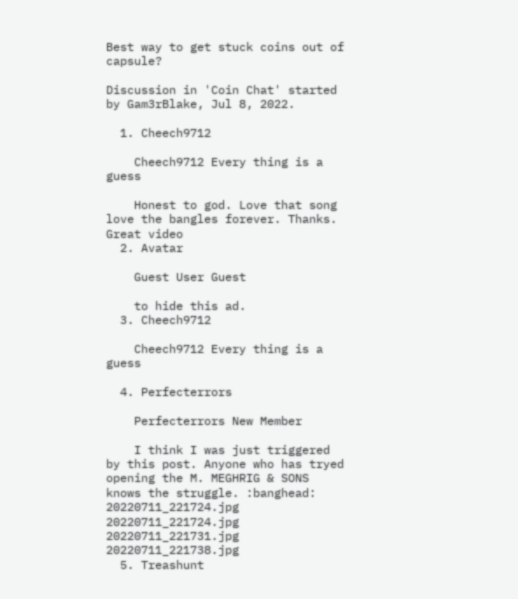Best way to get stuck coins out of capsule?

Discussion in 'Coin Chat' started by Gam3rBlake, Jul 8, 2022.

  1. Cheech9712

    Cheech9712 Every thing is a guess

    Honest to god. Love that song love the bangles forever. Thanks. Great video
  2. Avatar

    Guest User Guest

    to hide this ad.
  3. Cheech9712

    Cheech9712 Every thing is a guess

  4. Perfecterrors

    Perfecterrors New Member

    I think I was just triggered by this post. Anyone who has tryed opening the M. MEGHRIG & SONS knows the struggle. :banghead: 20220711_221724.jpg 20220711_221724.jpg 20220711_221731.jpg 20220711_221738.jpg
  5. Treashunt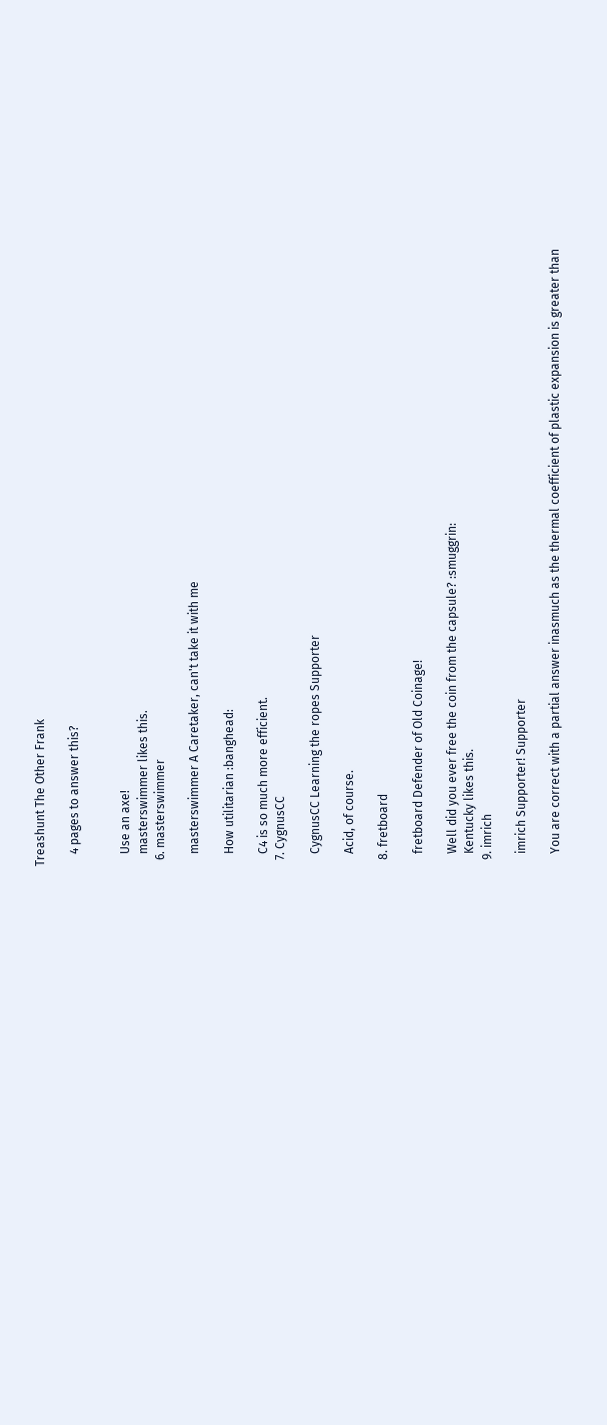Treashunt The Other Frank

    4 pages to answer this?


    Use an axe!
    masterswimmer likes this.
  6. masterswimmer

    masterswimmer A Caretaker, can't take it with me

    How utilitarian :banghead:

    C4 is so much more efficient.
  7. CygnusCC

    CygnusCC Learning the ropes Supporter

    Acid, of course.

  8. fretboard

    fretboard Defender of Old Coinage!

    Well did you ever free the coin from the capsule? :smuggrin:
    Kentucky likes this.
  9. imrich

    imrich Supporter! Supporter

    You are correct with a partial answer inasmuch as the thermal coefficient of plastic expansion is greater than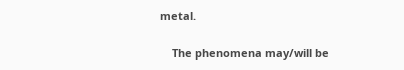metal.

    The phenomena may/will be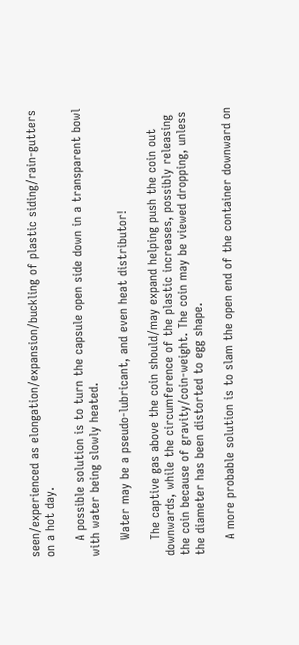seen/experienced as elongation/expansion/buckling of plastic siding/rain-gutters on a hot day.

    A possible solution is to turn the capsule open side down in a transparent bowl with water being slowly heated.

    Water may be a pseudo-lubricant, and even heat distributor!

    The captive gas above the coin should/may expand helping push the coin out downwards, while the circumference of the plastic increases, possibly releasing the coin because of gravity/coin-weight. The coin may be viewed dropping, unless the diameter has been distorted to egg shape.

    A more probable solution is to slam the open end of the container downward on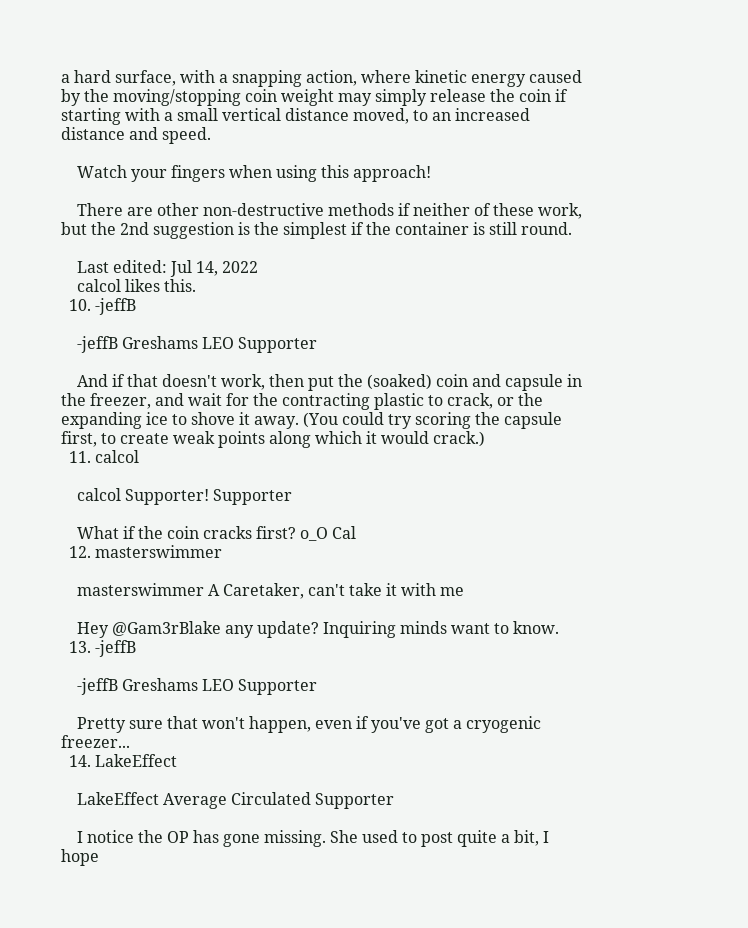a hard surface, with a snapping action, where kinetic energy caused by the moving/stopping coin weight may simply release the coin if starting with a small vertical distance moved, to an increased distance and speed.

    Watch your fingers when using this approach!

    There are other non-destructive methods if neither of these work, but the 2nd suggestion is the simplest if the container is still round.

    Last edited: Jul 14, 2022
    calcol likes this.
  10. -jeffB

    -jeffB Greshams LEO Supporter

    And if that doesn't work, then put the (soaked) coin and capsule in the freezer, and wait for the contracting plastic to crack, or the expanding ice to shove it away. (You could try scoring the capsule first, to create weak points along which it would crack.)
  11. calcol

    calcol Supporter! Supporter

    What if the coin cracks first? o_O Cal
  12. masterswimmer

    masterswimmer A Caretaker, can't take it with me

    Hey @Gam3rBlake any update? Inquiring minds want to know.
  13. -jeffB

    -jeffB Greshams LEO Supporter

    Pretty sure that won't happen, even if you've got a cryogenic freezer...
  14. LakeEffect

    LakeEffect Average Circulated Supporter

    I notice the OP has gone missing. She used to post quite a bit, I hope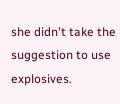she didn't take the suggestion to use explosives.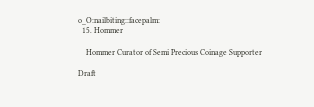o_O:nailbiting::facepalm:
  15. Hommer

    Hommer Curator of Semi Precious Coinage Supporter

Draft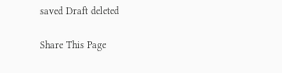saved Draft deleted

Share This Page